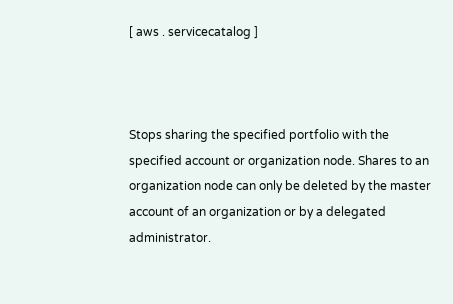[ aws . servicecatalog ]



Stops sharing the specified portfolio with the specified account or organization node. Shares to an organization node can only be deleted by the master account of an organization or by a delegated administrator.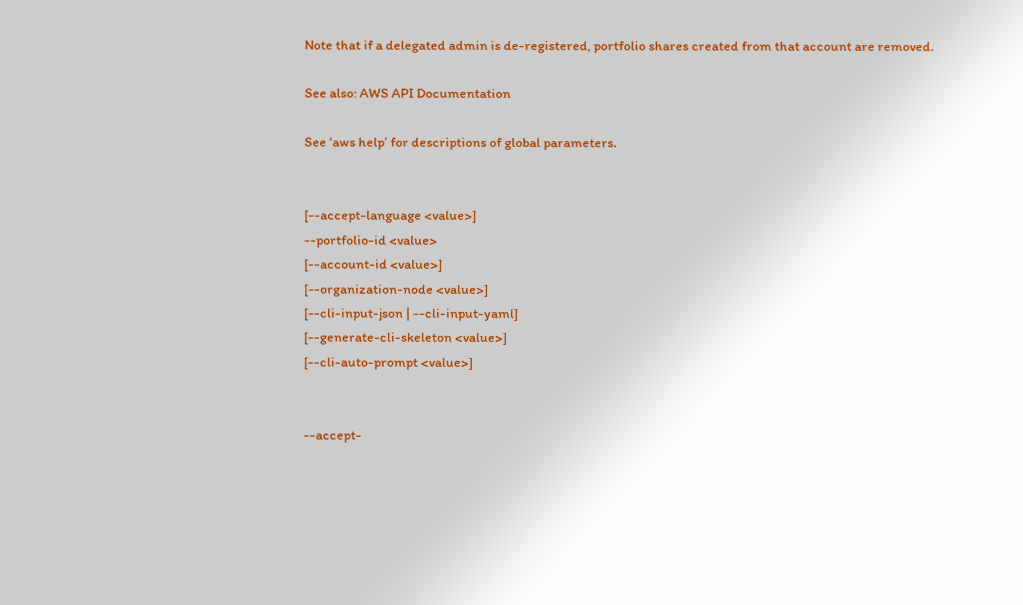Note that if a delegated admin is de-registered, portfolio shares created from that account are removed.

See also: AWS API Documentation

See ‘aws help’ for descriptions of global parameters.


[--accept-language <value>]
--portfolio-id <value>
[--account-id <value>]
[--organization-node <value>]
[--cli-input-json | --cli-input-yaml]
[--generate-cli-skeleton <value>]
[--cli-auto-prompt <value>]


--accept-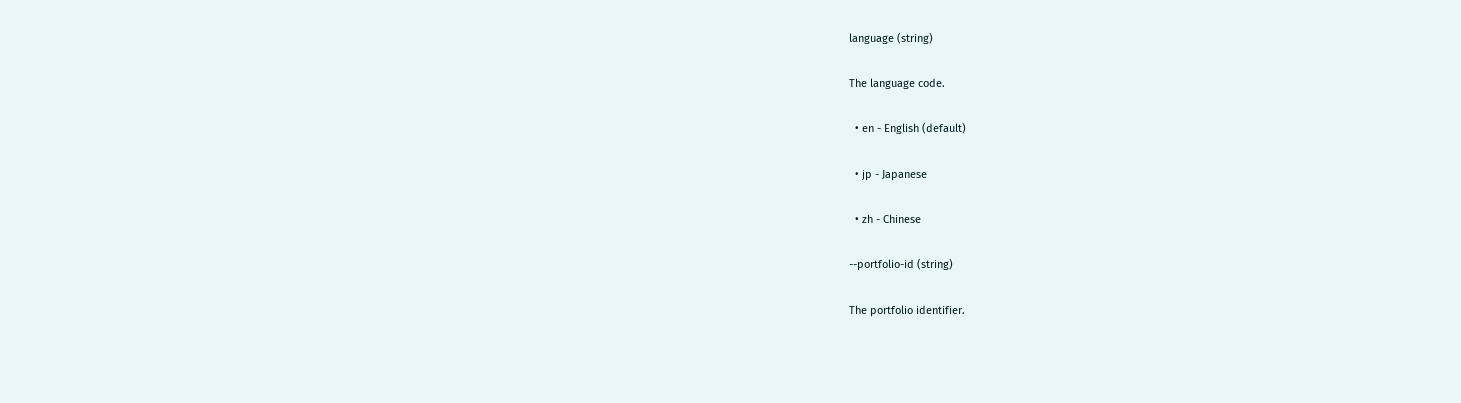language (string)

The language code.

  • en - English (default)

  • jp - Japanese

  • zh - Chinese

--portfolio-id (string)

The portfolio identifier.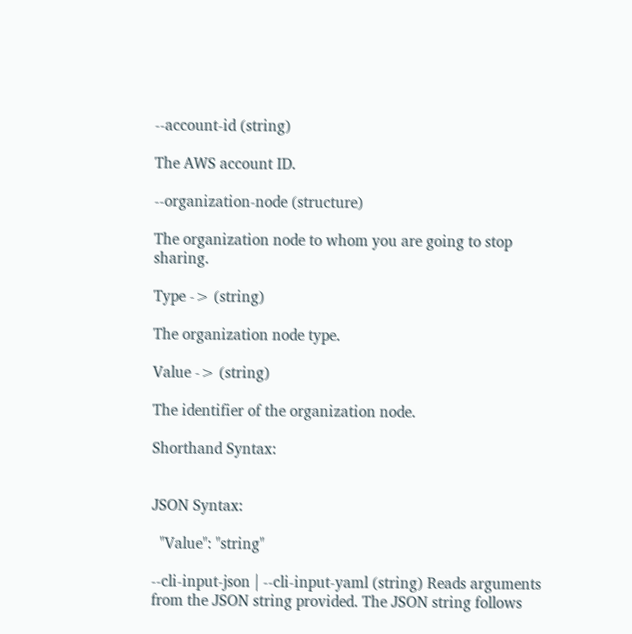--account-id (string)

The AWS account ID.

--organization-node (structure)

The organization node to whom you are going to stop sharing.

Type -> (string)

The organization node type.

Value -> (string)

The identifier of the organization node.

Shorthand Syntax:


JSON Syntax:

  "Value": "string"

--cli-input-json | --cli-input-yaml (string) Reads arguments from the JSON string provided. The JSON string follows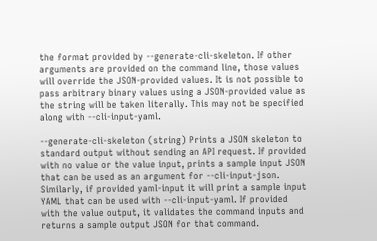the format provided by --generate-cli-skeleton. If other arguments are provided on the command line, those values will override the JSON-provided values. It is not possible to pass arbitrary binary values using a JSON-provided value as the string will be taken literally. This may not be specified along with --cli-input-yaml.

--generate-cli-skeleton (string) Prints a JSON skeleton to standard output without sending an API request. If provided with no value or the value input, prints a sample input JSON that can be used as an argument for --cli-input-json. Similarly, if provided yaml-input it will print a sample input YAML that can be used with --cli-input-yaml. If provided with the value output, it validates the command inputs and returns a sample output JSON for that command.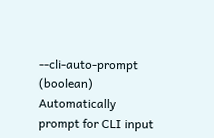--cli-auto-prompt (boolean) Automatically prompt for CLI input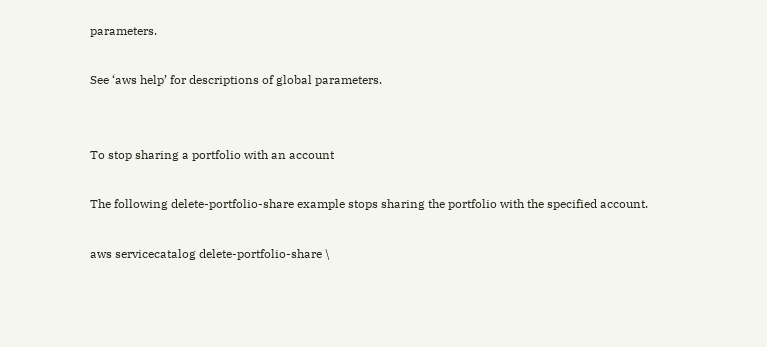parameters.

See ‘aws help’ for descriptions of global parameters.


To stop sharing a portfolio with an account

The following delete-portfolio-share example stops sharing the portfolio with the specified account.

aws servicecatalog delete-portfolio-share \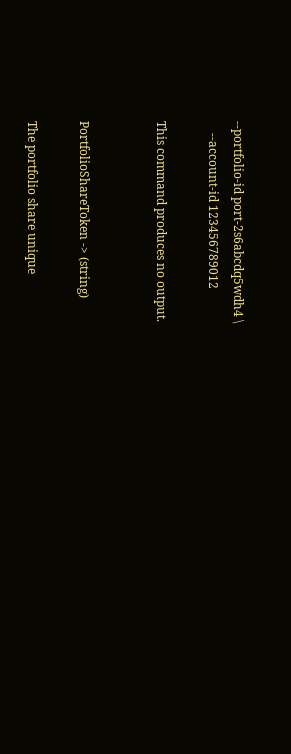--portfolio-id port-2s6abcdq5wdh4 \
    --account-id 123456789012

This command produces no output.


PortfolioShareToken -> (string)

The portfolio share unique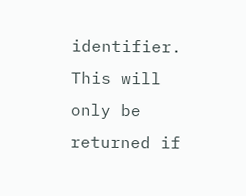identifier. This will only be returned if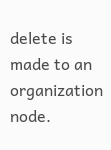delete is made to an organization node.